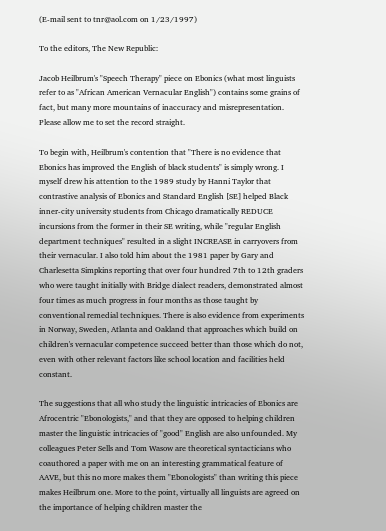(E-mail sent to tnr@aol.com on 1/23/1997)

To the editors, The New Republic:

Jacob Heilbrum's "Speech Therapy" piece on Ebonics (what most linguists refer to as "African American Vernacular English") contains some grains of fact, but many more mountains of inaccuracy and misrepresentation. Please allow me to set the record straight.

To begin with, Heilbrum's contention that "There is no evidence that Ebonics has improved the English of black students" is simply wrong. I myself drew his attention to the 1989 study by Hanni Taylor that contrastive analysis of Ebonics and Standard English [SE] helped Black inner-city university students from Chicago dramatically REDUCE incursions from the former in their SE writing, while "regular English department techniques" resulted in a slight INCREASE in carryovers from their vernacular. I also told him about the 1981 paper by Gary and Charlesetta Simpkins reporting that over four hundred 7th to 12th graders who were taught initially with Bridge dialect readers, demonstrated almost four times as much progress in four months as those taught by conventional remedial techniques. There is also evidence from experiments in Norway, Sweden, Atlanta and Oakland that approaches which build on children's vernacular competence succeed better than those which do not, even with other relevant factors like school location and facilities held constant.

The suggestions that all who study the linguistic intricacies of Ebonics are Afrocentric "Ebonologists," and that they are opposed to helping children master the linguistic intricacies of "good" English are also unfounded. My colleagues Peter Sells and Tom Wasow are theoretical syntacticians who coauthored a paper with me on an interesting grammatical feature of AAVE, but this no more makes them "Ebonologists" than writing this piece makes Heilbrum one. More to the point, virtually all linguists are agreed on the importance of helping children master the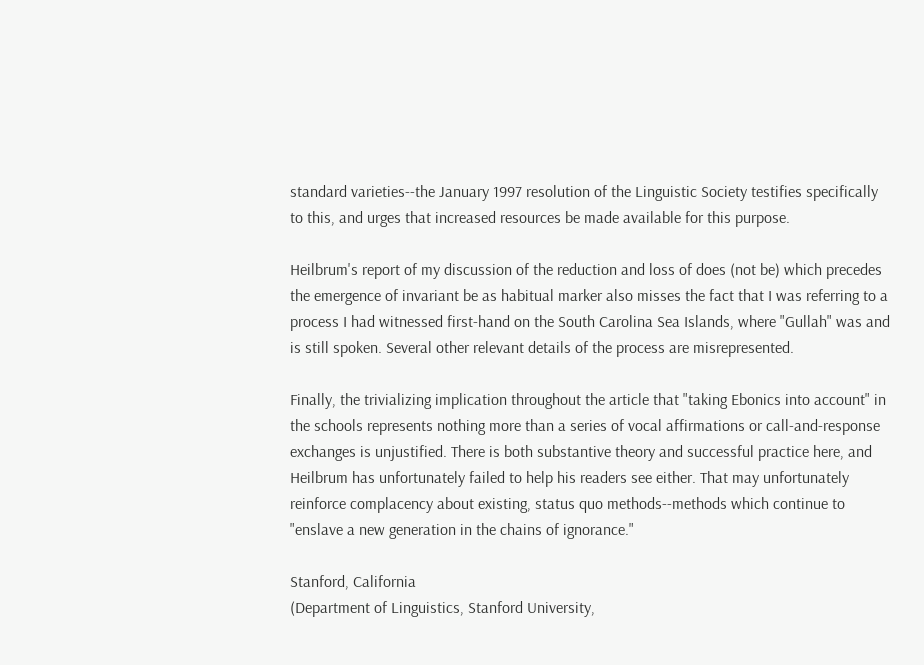standard varieties--the January 1997 resolution of the Linguistic Society testifies specifically to this, and urges that increased resources be made available for this purpose.

Heilbrum's report of my discussion of the reduction and loss of does (not be) which precedes the emergence of invariant be as habitual marker also misses the fact that I was referring to a process I had witnessed first-hand on the South Carolina Sea Islands, where "Gullah" was and is still spoken. Several other relevant details of the process are misrepresented.

Finally, the trivializing implication throughout the article that "taking Ebonics into account" in the schools represents nothing more than a series of vocal affirmations or call-and-response exchanges is unjustified. There is both substantive theory and successful practice here, and Heilbrum has unfortunately failed to help his readers see either. That may unfortunately reinforce complacency about existing, status quo methods--methods which continue to "enslave a new generation in the chains of ignorance."

Stanford, California
(Department of Linguistics, Stanford University,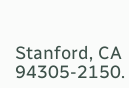Stanford, CA 94305-2150.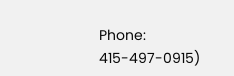Phone: 415-497-0915)